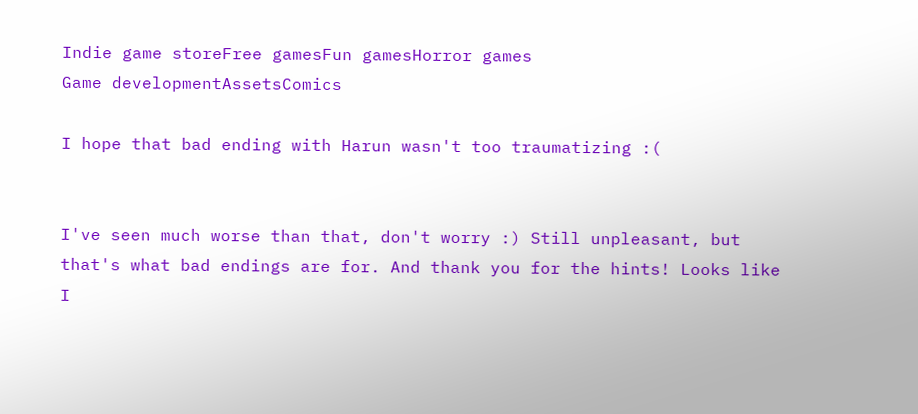Indie game storeFree gamesFun gamesHorror games
Game developmentAssetsComics

I hope that bad ending with Harun wasn't too traumatizing :(


I've seen much worse than that, don't worry :) Still unpleasant, but that's what bad endings are for. And thank you for the hints! Looks like I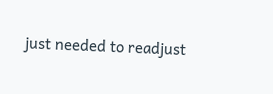just needed to readjust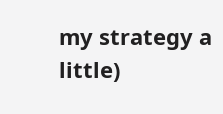my strategy a little)